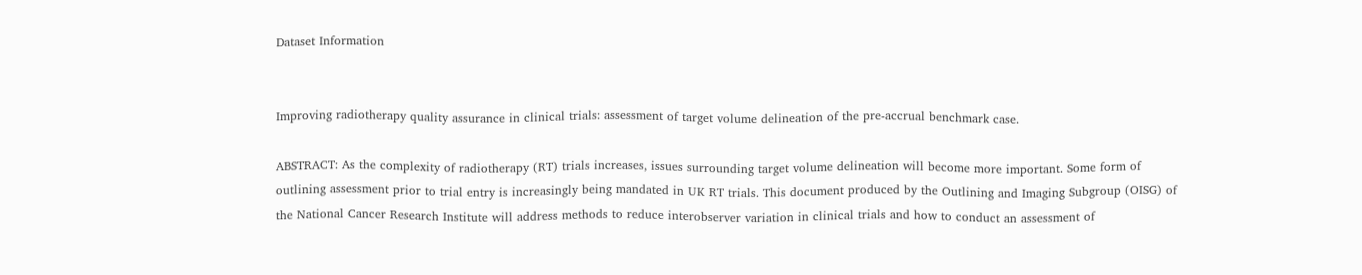Dataset Information


Improving radiotherapy quality assurance in clinical trials: assessment of target volume delineation of the pre-accrual benchmark case.

ABSTRACT: As the complexity of radiotherapy (RT) trials increases, issues surrounding target volume delineation will become more important. Some form of outlining assessment prior to trial entry is increasingly being mandated in UK RT trials. This document produced by the Outlining and Imaging Subgroup (OISG) of the National Cancer Research Institute will address methods to reduce interobserver variation in clinical trials and how to conduct an assessment of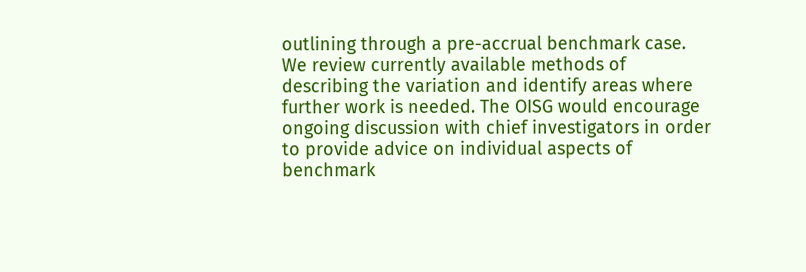outlining through a pre-accrual benchmark case. We review currently available methods of describing the variation and identify areas where further work is needed. The OISG would encourage ongoing discussion with chief investigators in order to provide advice on individual aspects of benchmark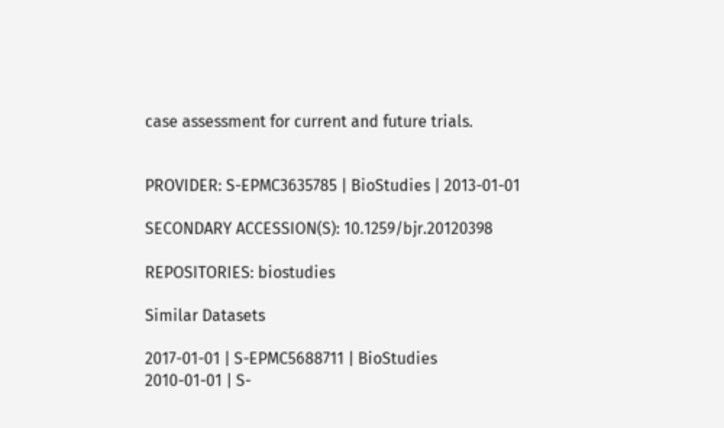case assessment for current and future trials.


PROVIDER: S-EPMC3635785 | BioStudies | 2013-01-01

SECONDARY ACCESSION(S): 10.1259/bjr.20120398

REPOSITORIES: biostudies

Similar Datasets

2017-01-01 | S-EPMC5688711 | BioStudies
2010-01-01 | S-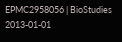EPMC2958056 | BioStudies
2013-01-01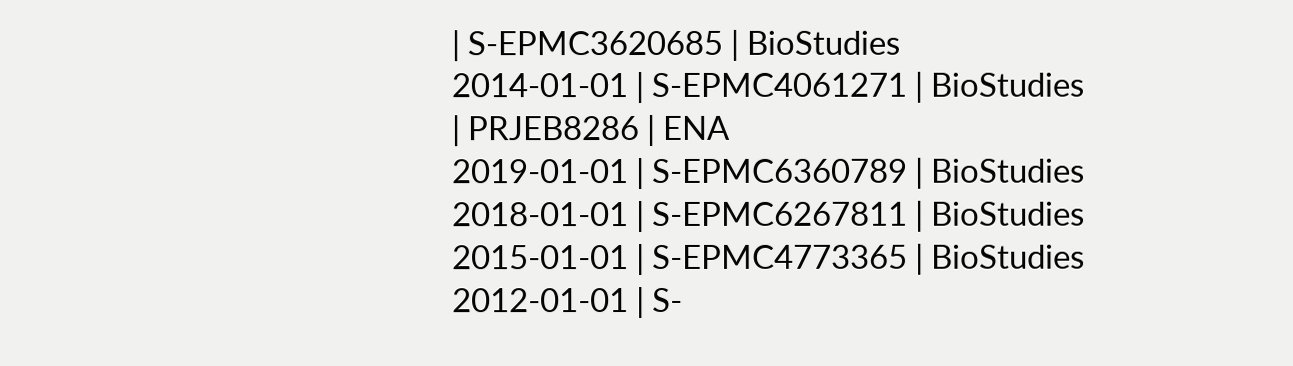| S-EPMC3620685 | BioStudies
2014-01-01 | S-EPMC4061271 | BioStudies
| PRJEB8286 | ENA
2019-01-01 | S-EPMC6360789 | BioStudies
2018-01-01 | S-EPMC6267811 | BioStudies
2015-01-01 | S-EPMC4773365 | BioStudies
2012-01-01 | S-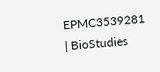EPMC3539281 | BioStudies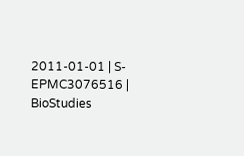2011-01-01 | S-EPMC3076516 | BioStudies